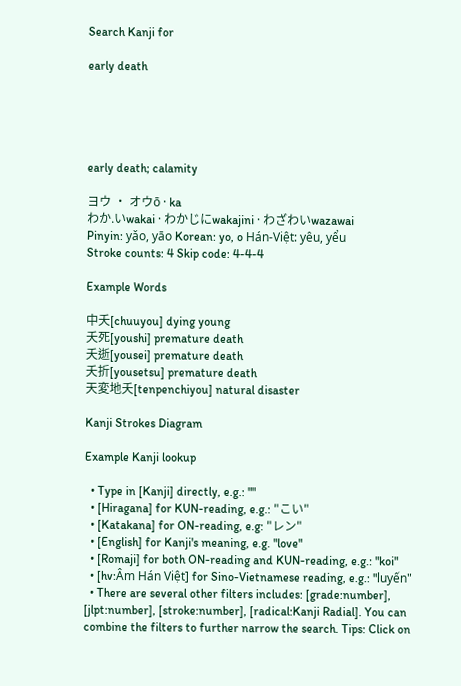Search Kanji for

early death





early death; calamity

ヨウ · オウō · ka
わか.いwakai · わかじにwakajini · わざわいwazawai
Pinyin: yǎo, yāo Korean: yo, o Hán-Việt: yêu, yểu
Stroke counts: 4 Skip code: 4-4-4

Example Words

中夭[chuuyou] dying young
夭死[youshi] premature death
夭逝[yousei] premature death
夭折[yousetsu] premature death
天変地夭[tenpenchiyou] natural disaster

Kanji Strokes Diagram

Example Kanji lookup

  • Type in [Kanji] directly, e.g.: ""
  • [Hiragana] for KUN-reading, e.g.: "こい"
  • [Katakana] for ON-reading, e.g: "レン"
  • [English] for Kanji's meaning, e.g. "love"
  • [Romaji] for both ON-reading and KUN-reading, e.g.: "koi"
  • [hv:Âm Hán Việt] for Sino-Vietnamese reading, e.g.: "luyến"
  • There are several other filters includes: [grade:number], [jlpt:number], [stroke:number], [radical:Kanji Radial]. You can combine the filters to further narrow the search. Tips: Click on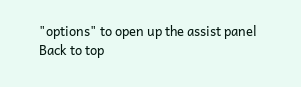"options" to open up the assist panel
Back to top